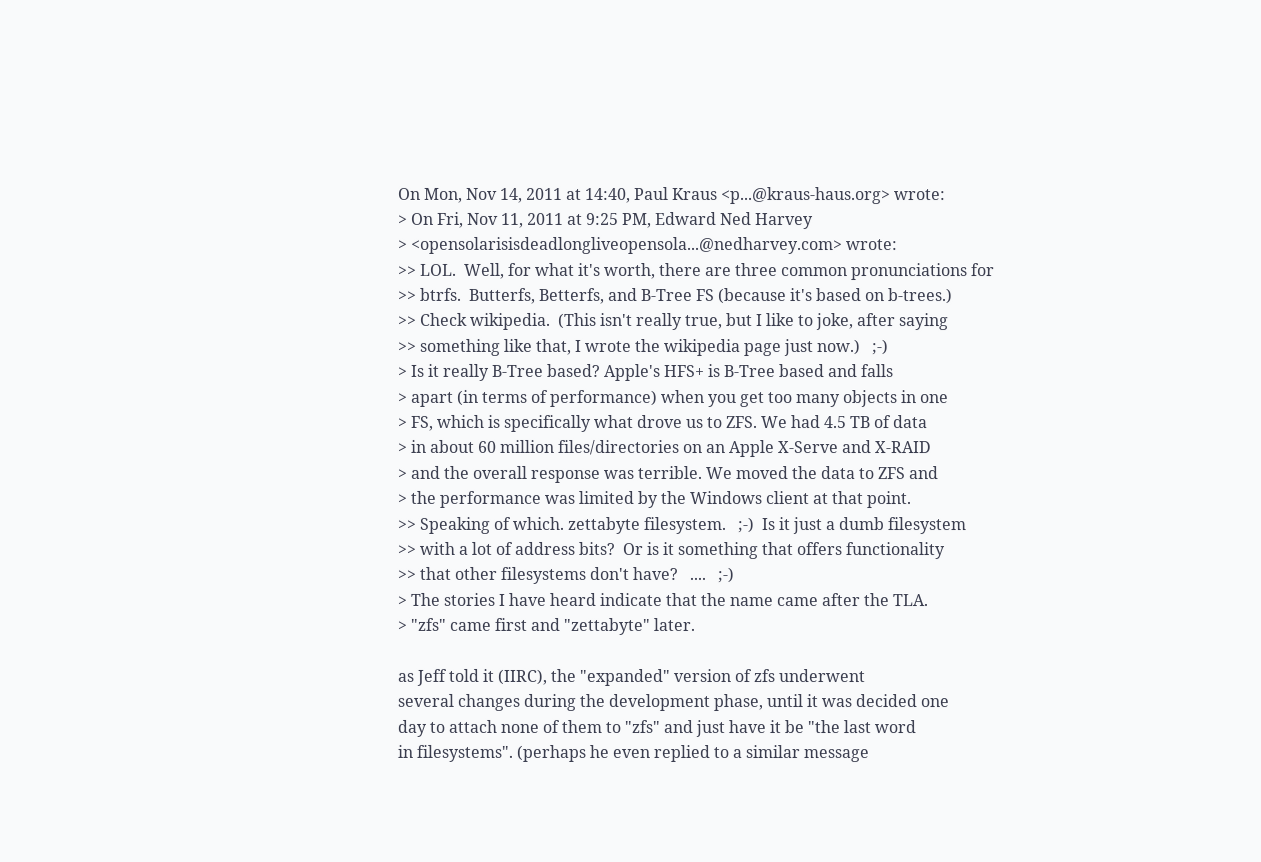On Mon, Nov 14, 2011 at 14:40, Paul Kraus <p...@kraus-haus.org> wrote:
> On Fri, Nov 11, 2011 at 9:25 PM, Edward Ned Harvey
> <opensolarisisdeadlongliveopensola...@nedharvey.com> wrote:
>> LOL.  Well, for what it's worth, there are three common pronunciations for
>> btrfs.  Butterfs, Betterfs, and B-Tree FS (because it's based on b-trees.)
>> Check wikipedia.  (This isn't really true, but I like to joke, after saying
>> something like that, I wrote the wikipedia page just now.)   ;-)
> Is it really B-Tree based? Apple's HFS+ is B-Tree based and falls
> apart (in terms of performance) when you get too many objects in one
> FS, which is specifically what drove us to ZFS. We had 4.5 TB of data
> in about 60 million files/directories on an Apple X-Serve and X-RAID
> and the overall response was terrible. We moved the data to ZFS and
> the performance was limited by the Windows client at that point.
>> Speaking of which. zettabyte filesystem.   ;-)  Is it just a dumb filesystem
>> with a lot of address bits?  Or is it something that offers functionality
>> that other filesystems don't have?   ....   ;-)
> The stories I have heard indicate that the name came after the TLA.
> "zfs" came first and "zettabyte" later.

as Jeff told it (IIRC), the "expanded" version of zfs underwent
several changes during the development phase, until it was decided one
day to attach none of them to "zfs" and just have it be "the last word
in filesystems". (perhaps he even replied to a similar message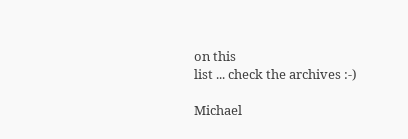on this
list ... check the archives :-)

Michael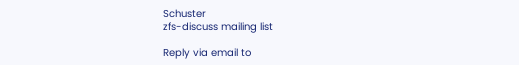Schuster
zfs-discuss mailing list

Reply via email to